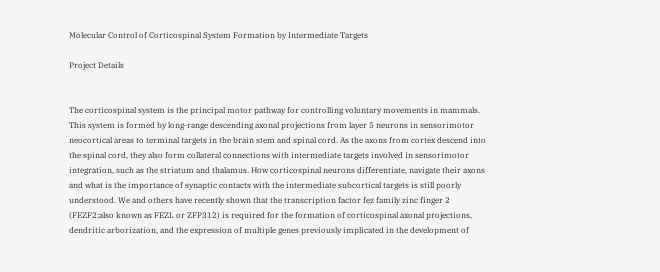Molecular Control of Corticospinal System Formation by Intermediate Targets

Project Details


The corticospinal system is the principal motor pathway for controlling voluntary movements in mammals. This system is formed by long-range descending axonal projections from layer 5 neurons in sensorimotor neocortical areas to terminal targets in the brain stem and spinal cord. As the axons from cortex descend into the spinal cord, they also form collateral connections with intermediate targets involved in sensorimotor integration, such as the striatum and thalamus. How corticospinal neurons differentiate, navigate their axons and what is the importance of synaptic contacts with the intermediate subcortical targets is still poorly understood. We and others have recently shown that the transcription factor fez family zinc finger 2 (FEZF2;also known as FEZL or ZFP312) is required for the formation of corticospinal axonal projections, dendritic arborization, and the expression of multiple genes previously implicated in the development of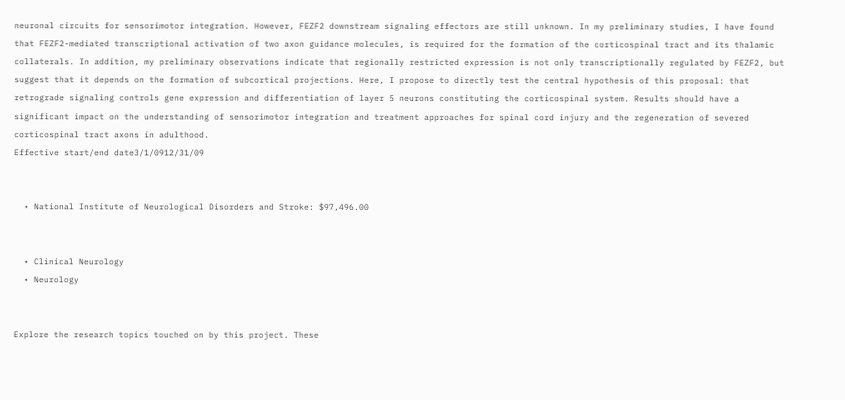neuronal circuits for sensorimotor integration. However, FEZF2 downstream signaling effectors are still unknown. In my preliminary studies, I have found that FEZF2-mediated transcriptional activation of two axon guidance molecules, is required for the formation of the corticospinal tract and its thalamic collaterals. In addition, my preliminary observations indicate that regionally restricted expression is not only transcriptionally regulated by FEZF2, but suggest that it depends on the formation of subcortical projections. Here, I propose to directly test the central hypothesis of this proposal: that retrograde signaling controls gene expression and differentiation of layer 5 neurons constituting the corticospinal system. Results should have a significant impact on the understanding of sensorimotor integration and treatment approaches for spinal cord injury and the regeneration of severed corticospinal tract axons in adulthood.
Effective start/end date3/1/0912/31/09


  • National Institute of Neurological Disorders and Stroke: $97,496.00


  • Clinical Neurology
  • Neurology


Explore the research topics touched on by this project. These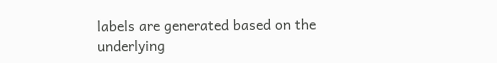labels are generated based on the underlying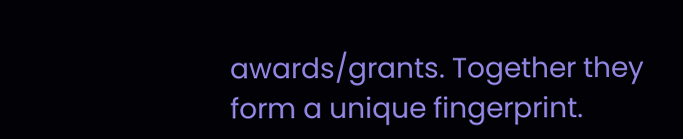awards/grants. Together they form a unique fingerprint.